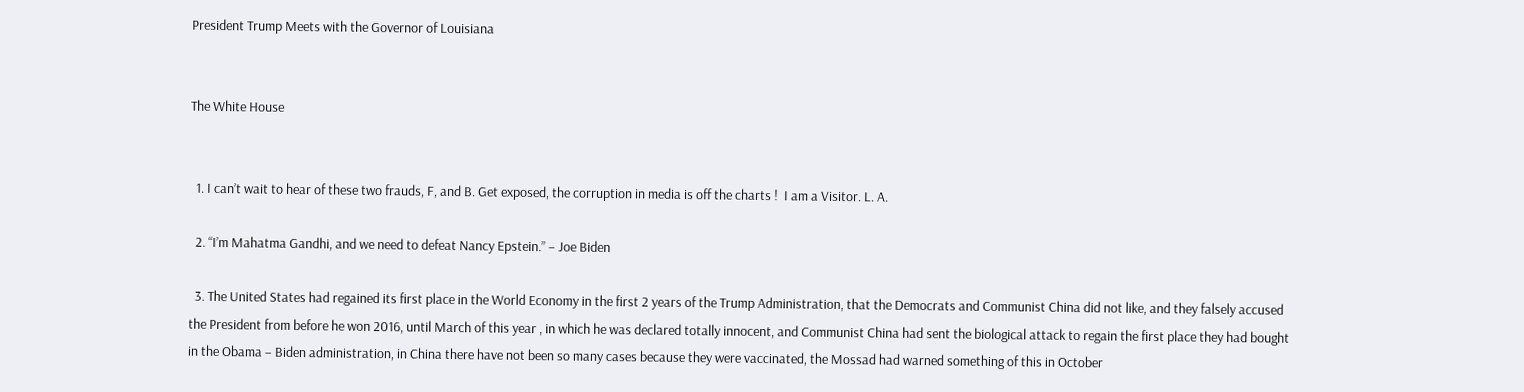President Trump Meets with the Governor of Louisiana


The White House


  1. I can’t wait to hear of these two frauds, F, and B. Get exposed, the corruption in media is off the charts !  I am a Visitor. L. A.

  2. “I’m Mahatma Gandhi, and we need to defeat Nancy Epstein.” – Joe Biden

  3. The United States had regained its first place in the World Economy in the first 2 years of the Trump Administration, that the Democrats and Communist China did not like, and they falsely accused the President from before he won 2016, until March of this year , in which he was declared totally innocent, and Communist China had sent the biological attack to regain the first place they had bought in the Obama – Biden administration, in China there have not been so many cases because they were vaccinated, the Mossad had warned something of this in October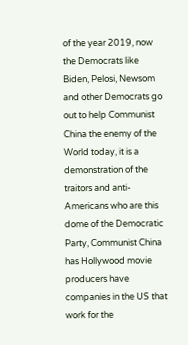of the year 2019, now the Democrats like Biden, Pelosi, Newsom and other Democrats go out to help Communist China the enemy of the World today, it is a demonstration of the traitors and anti-Americans who are this dome of the Democratic Party, Communist China has Hollywood movie producers have companies in the US that work for the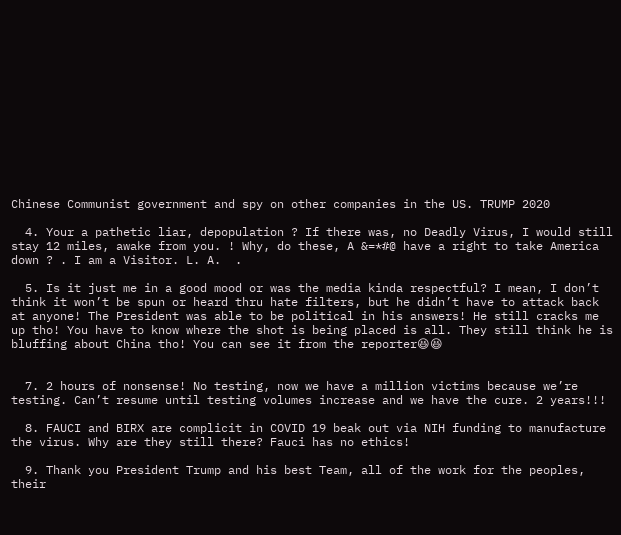Chinese Communist government and spy on other companies in the US. TRUMP 2020

  4. Your a pathetic liar, depopulation ? If there was, no Deadly Virus, I would still stay 12 miles, awake from you. ! Why, do these, A &=*#@ have a right to take America down ? . I am a Visitor. L. A.  .

  5. Is it just me in a good mood or was the media kinda respectful? I mean, I don’t think it won’t be spun or heard thru hate filters, but he didn’t have to attack back at anyone! The President was able to be political in his answers! He still cracks me up tho! You have to know where the shot is being placed is all. They still think he is bluffing about China tho! You can see it from the reporter😆😆


  7. 2 hours of nonsense! No testing, now we have a million victims because we’re testing. Can’t resume until testing volumes increase and we have the cure. 2 years!!!

  8. FAUCI and BIRX are complicit in COVID 19 beak out via NIH funding to manufacture the virus. Why are they still there? Fauci has no ethics!

  9. Thank you President Trump and his best Team, all of the work for the peoples, their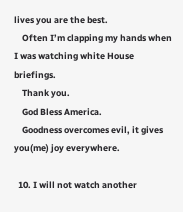lives you are the best.
    Often I’m clapping my hands when I was watching white House briefings.
    Thank you.
    God Bless America.
    Goodness overcomes evil, it gives you(me) joy everywhere.

  10. I will not watch another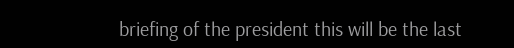briefing of the president this will be the last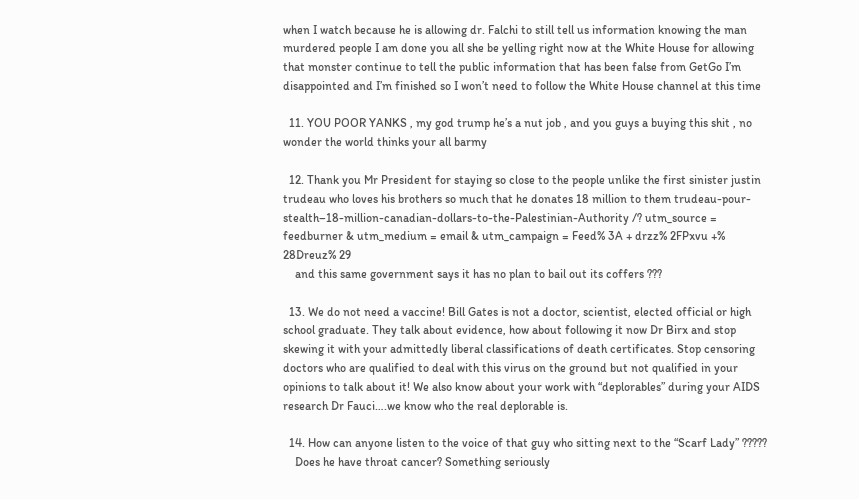when I watch because he is allowing dr. Falchi to still tell us information knowing the man murdered people I am done you all she be yelling right now at the White House for allowing that monster continue to tell the public information that has been false from GetGo I’m disappointed and I’m finished so I won’t need to follow the White House channel at this time

  11. YOU POOR YANKS , my god trump he’s a nut job , and you guys a buying this shit , no wonder the world thinks your all barmy

  12. Thank you Mr President for staying so close to the people unlike the first sinister justin trudeau who loves his brothers so much that he donates 18 million to them trudeau-pour-stealth–18-million-canadian-dollars-to-the-Palestinian-Authority /? utm_source = feedburner & utm_medium = email & utm_campaign = Feed% 3A + drzz% 2FPxvu +% 28Dreuz% 29
    and this same government says it has no plan to bail out its coffers ???

  13. We do not need a vaccine! Bill Gates is not a doctor, scientist, elected official or high school graduate. They talk about evidence, how about following it now Dr Birx and stop skewing it with your admittedly liberal classifications of death certificates. Stop censoring doctors who are qualified to deal with this virus on the ground but not qualified in your opinions to talk about it! We also know about your work with “deplorables” during your AIDS research Dr Fauci….we know who the real deplorable is.

  14. How can anyone listen to the voice of that guy who sitting next to the “Scarf Lady” ?????
    Does he have throat cancer? Something seriously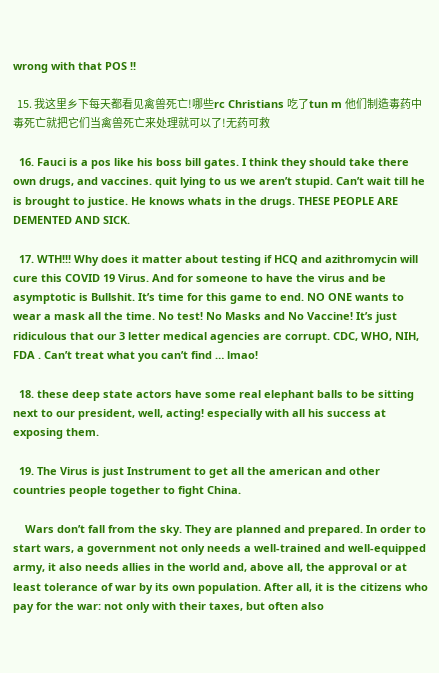wrong with that POS !!

  15. 我这里乡下每天都看见禽兽死亡!哪些rc Christians 吃了tun m 他们制造毒药中毒死亡就把它们当禽兽死亡来处理就可以了!无药可救

  16. Fauci is a pos like his boss bill gates. I think they should take there own drugs, and vaccines. quit lying to us we aren’t stupid. Can’t wait till he is brought to justice. He knows whats in the drugs. THESE PEOPLE ARE DEMENTED AND SICK.

  17. WTH!!! Why does it matter about testing if HCQ and azithromycin will cure this COVID 19 Virus. And for someone to have the virus and be asymptotic is Bullshit. It’s time for this game to end. NO ONE wants to wear a mask all the time. No test! No Masks and No Vaccine! It’s just ridiculous that our 3 letter medical agencies are corrupt. CDC, WHO, NIH, FDA . Can’t treat what you can’t find … lmao!

  18. these deep state actors have some real elephant balls to be sitting next to our president, well, acting! especially with all his success at exposing them.

  19. The Virus is just Instrument to get all the american and other countries people together to fight China.

    Wars don’t fall from the sky. They are planned and prepared. In order to start wars, a government not only needs a well-trained and well-equipped army, it also needs allies in the world and, above all, the approval or at least tolerance of war by its own population. After all, it is the citizens who pay for the war: not only with their taxes, but often also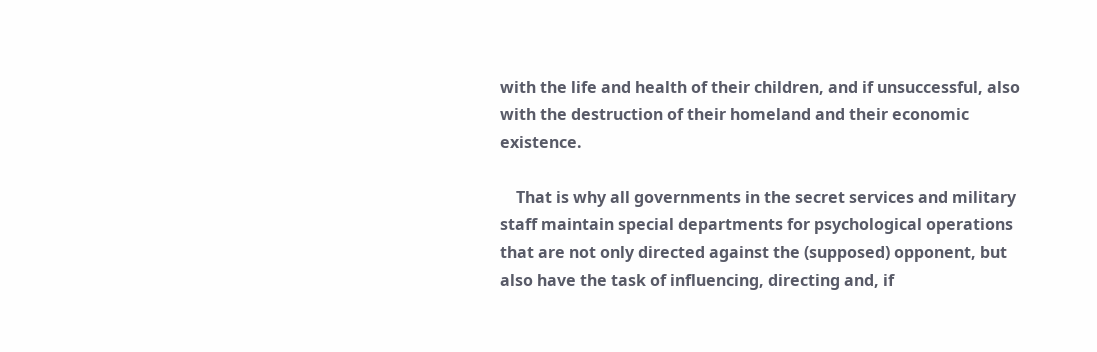with the life and health of their children, and if unsuccessful, also with the destruction of their homeland and their economic existence.

    That is why all governments in the secret services and military staff maintain special departments for psychological operations that are not only directed against the (supposed) opponent, but also have the task of influencing, directing and, if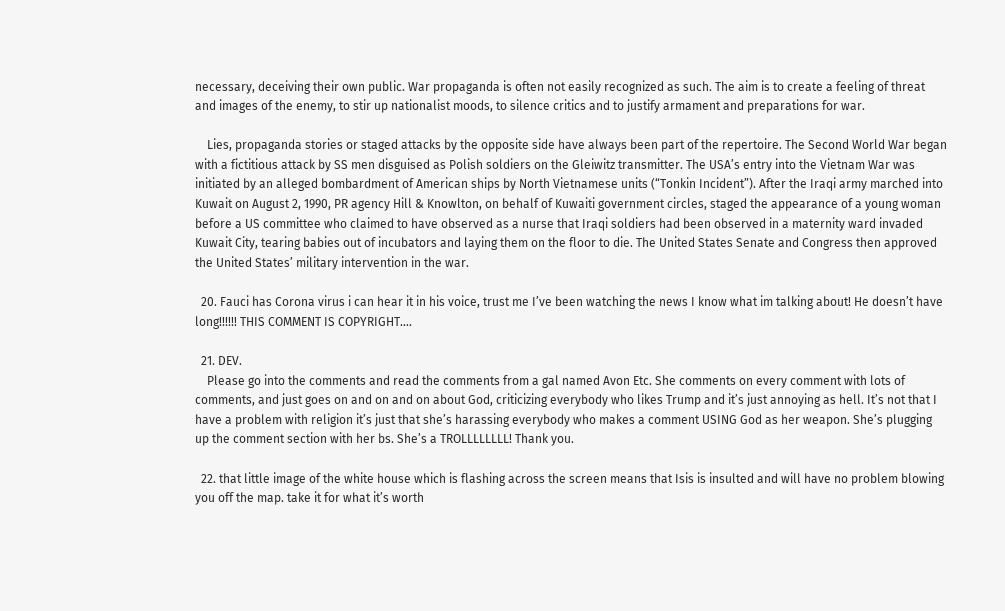necessary, deceiving their own public. War propaganda is often not easily recognized as such. The aim is to create a feeling of threat and images of the enemy, to stir up nationalist moods, to silence critics and to justify armament and preparations for war.

    Lies, propaganda stories or staged attacks by the opposite side have always been part of the repertoire. The Second World War began with a fictitious attack by SS men disguised as Polish soldiers on the Gleiwitz transmitter. The USA’s entry into the Vietnam War was initiated by an alleged bombardment of American ships by North Vietnamese units (“Tonkin Incident”). After the Iraqi army marched into Kuwait on August 2, 1990, PR agency Hill & Knowlton, on behalf of Kuwaiti government circles, staged the appearance of a young woman before a US committee who claimed to have observed as a nurse that Iraqi soldiers had been observed in a maternity ward invaded Kuwait City, tearing babies out of incubators and laying them on the floor to die. The United States Senate and Congress then approved the United States’ military intervention in the war.

  20. Fauci has Corona virus i can hear it in his voice, trust me I’ve been watching the news I know what im talking about! He doesn’t have long!!!!!! THIS COMMENT IS COPYRIGHT….

  21. DEV.
    Please go into the comments and read the comments from a gal named Avon Etc. She comments on every comment with lots of comments, and just goes on and on and on about God, criticizing everybody who likes Trump and it’s just annoying as hell. It’s not that I have a problem with religion it’s just that she’s harassing everybody who makes a comment USING God as her weapon. She’s plugging up the comment section with her bs. She’s a TROLLLLLLLL! Thank you.

  22. that little image of the white house which is flashing across the screen means that Isis is insulted and will have no problem blowing you off the map. take it for what it’s worth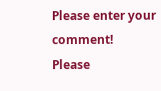Please enter your comment!
Please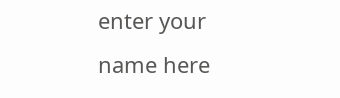enter your name here